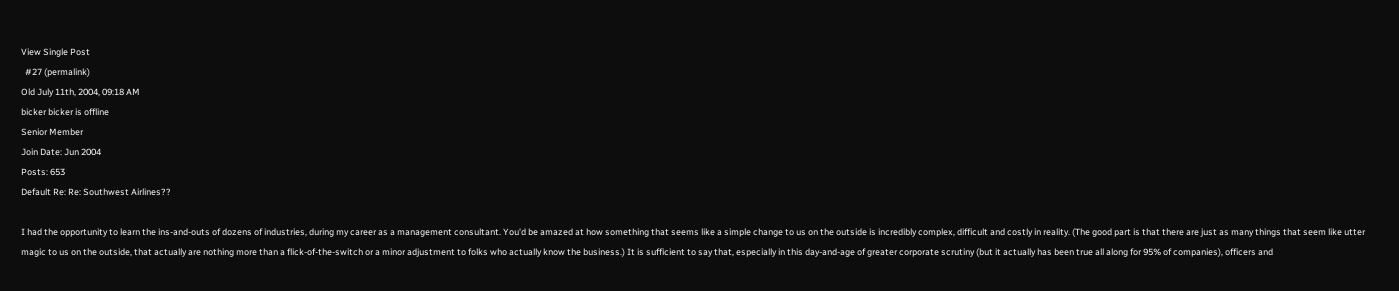View Single Post
  #27 (permalink)
Old July 11th, 2004, 09:18 AM
bicker bicker is offline
Senior Member
Join Date: Jun 2004
Posts: 653
Default Re: Re: Southwest Airlines??

I had the opportunity to learn the ins-and-outs of dozens of industries, during my career as a management consultant. You'd be amazed at how something that seems like a simple change to us on the outside is incredibly complex, difficult and costly in reality. (The good part is that there are just as many things that seem like utter magic to us on the outside, that actually are nothing more than a flick-of-the-switch or a minor adjustment to folks who actually know the business.) It is sufficient to say that, especially in this day-and-age of greater corporate scrutiny (but it actually has been true all along for 95% of companies), officers and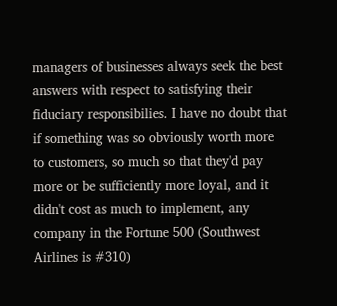managers of businesses always seek the best answers with respect to satisfying their fiduciary responsibilies. I have no doubt that if something was so obviously worth more to customers, so much so that they'd pay more or be sufficiently more loyal, and it didn't cost as much to implement, any company in the Fortune 500 (Southwest Airlines is #310)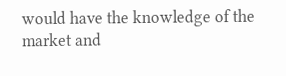would have the knowledge of the market and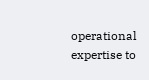operational expertise to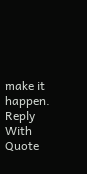make it happen.
Reply With Quote